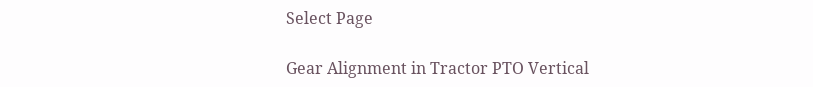Select Page

Gear Alignment in Tractor PTO Vertical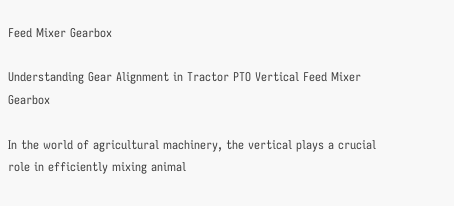Feed Mixer Gearbox

Understanding Gear Alignment in Tractor PTO Vertical Feed Mixer Gearbox

In the world of agricultural machinery, the vertical plays a crucial role in efficiently mixing animal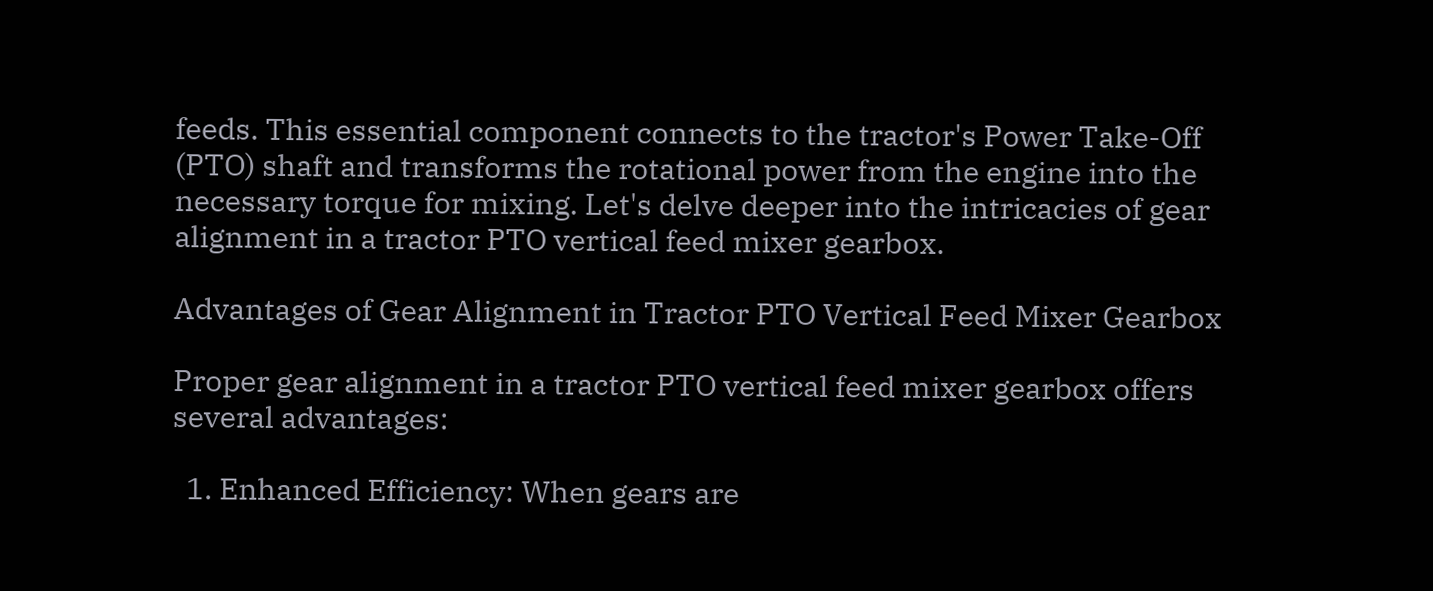feeds. This essential component connects to the tractor's Power Take-Off (PTO) shaft and transforms the rotational power from the engine into the necessary torque for mixing. Let's delve deeper into the intricacies of gear alignment in a tractor PTO vertical feed mixer gearbox.

Advantages of Gear Alignment in Tractor PTO Vertical Feed Mixer Gearbox

Proper gear alignment in a tractor PTO vertical feed mixer gearbox offers several advantages:

  1. Enhanced Efficiency: When gears are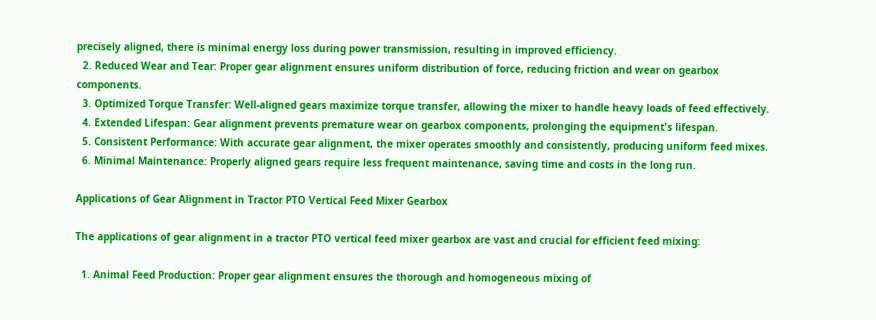precisely aligned, there is minimal energy loss during power transmission, resulting in improved efficiency.
  2. Reduced Wear and Tear: Proper gear alignment ensures uniform distribution of force, reducing friction and wear on gearbox components.
  3. Optimized Torque Transfer: Well-aligned gears maximize torque transfer, allowing the mixer to handle heavy loads of feed effectively.
  4. Extended Lifespan: Gear alignment prevents premature wear on gearbox components, prolonging the equipment's lifespan.
  5. Consistent Performance: With accurate gear alignment, the mixer operates smoothly and consistently, producing uniform feed mixes.
  6. Minimal Maintenance: Properly aligned gears require less frequent maintenance, saving time and costs in the long run.

Applications of Gear Alignment in Tractor PTO Vertical Feed Mixer Gearbox

The applications of gear alignment in a tractor PTO vertical feed mixer gearbox are vast and crucial for efficient feed mixing:

  1. Animal Feed Production: Proper gear alignment ensures the thorough and homogeneous mixing of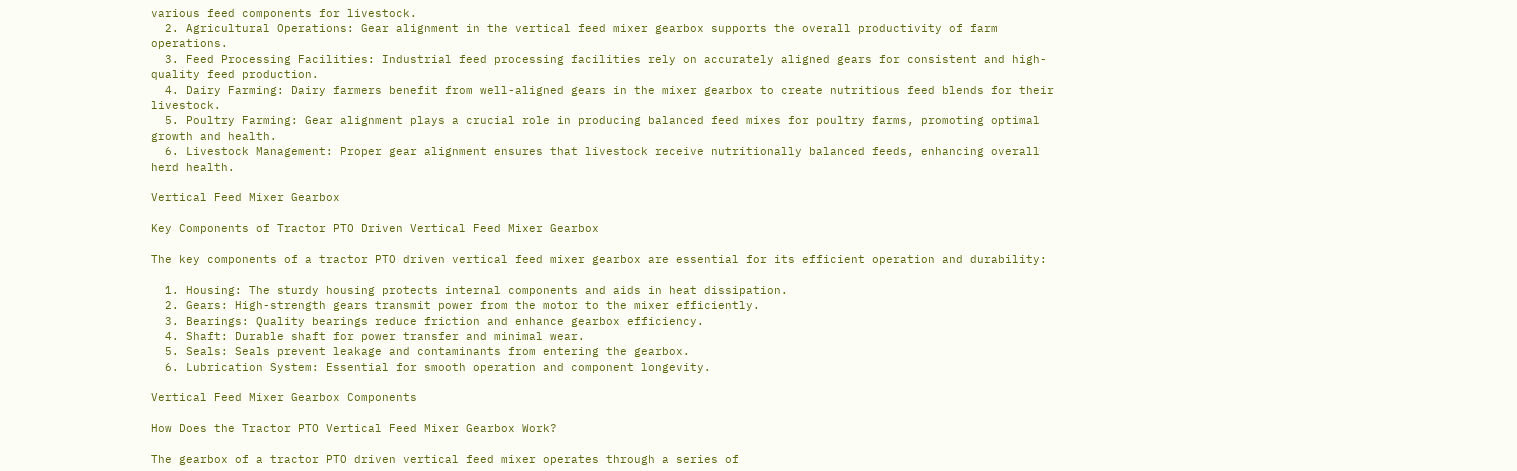various feed components for livestock.
  2. Agricultural Operations: Gear alignment in the vertical feed mixer gearbox supports the overall productivity of farm operations.
  3. Feed Processing Facilities: Industrial feed processing facilities rely on accurately aligned gears for consistent and high-quality feed production.
  4. Dairy Farming: Dairy farmers benefit from well-aligned gears in the mixer gearbox to create nutritious feed blends for their livestock.
  5. Poultry Farming: Gear alignment plays a crucial role in producing balanced feed mixes for poultry farms, promoting optimal growth and health.
  6. Livestock Management: Proper gear alignment ensures that livestock receive nutritionally balanced feeds, enhancing overall herd health.

Vertical Feed Mixer Gearbox

Key Components of Tractor PTO Driven Vertical Feed Mixer Gearbox

The key components of a tractor PTO driven vertical feed mixer gearbox are essential for its efficient operation and durability:

  1. Housing: The sturdy housing protects internal components and aids in heat dissipation.
  2. Gears: High-strength gears transmit power from the motor to the mixer efficiently.
  3. Bearings: Quality bearings reduce friction and enhance gearbox efficiency.
  4. Shaft: Durable shaft for power transfer and minimal wear.
  5. Seals: Seals prevent leakage and contaminants from entering the gearbox.
  6. Lubrication System: Essential for smooth operation and component longevity.

Vertical Feed Mixer Gearbox Components

How Does the Tractor PTO Vertical Feed Mixer Gearbox Work?

The gearbox of a tractor PTO driven vertical feed mixer operates through a series of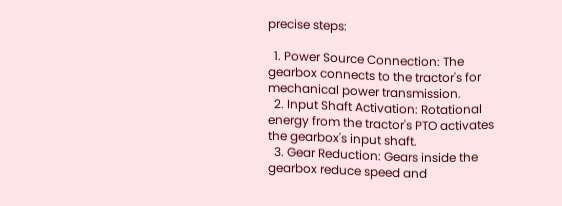precise steps:

  1. Power Source Connection: The gearbox connects to the tractor's for mechanical power transmission.
  2. Input Shaft Activation: Rotational energy from the tractor's PTO activates the gearbox's input shaft.
  3. Gear Reduction: Gears inside the gearbox reduce speed and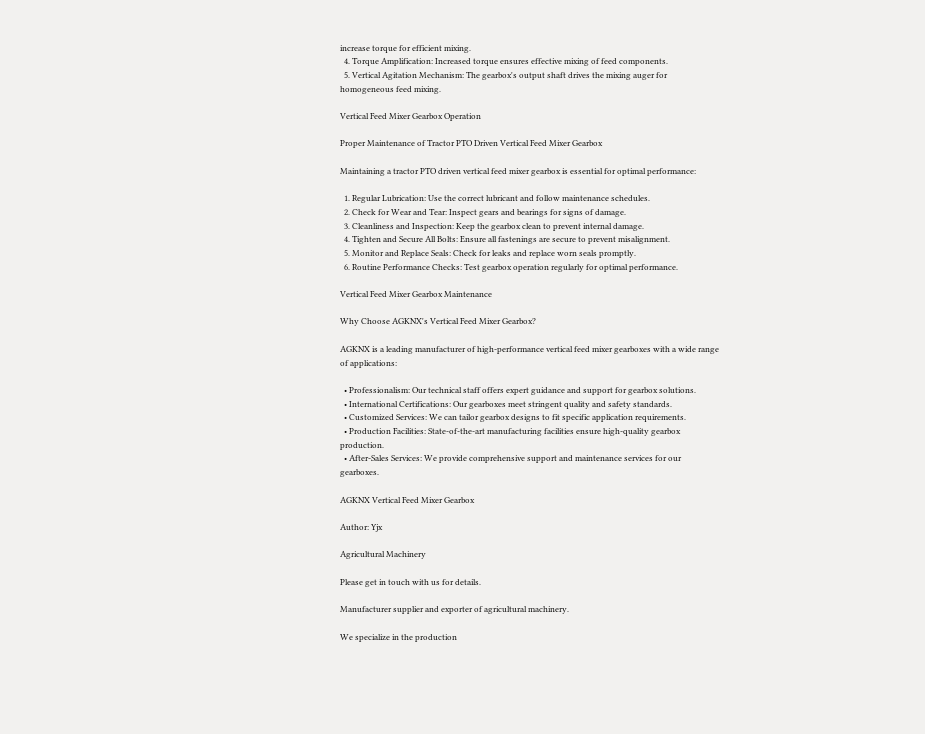increase torque for efficient mixing.
  4. Torque Amplification: Increased torque ensures effective mixing of feed components.
  5. Vertical Agitation Mechanism: The gearbox's output shaft drives the mixing auger for homogeneous feed mixing.

Vertical Feed Mixer Gearbox Operation

Proper Maintenance of Tractor PTO Driven Vertical Feed Mixer Gearbox

Maintaining a tractor PTO driven vertical feed mixer gearbox is essential for optimal performance:

  1. Regular Lubrication: Use the correct lubricant and follow maintenance schedules.
  2. Check for Wear and Tear: Inspect gears and bearings for signs of damage.
  3. Cleanliness and Inspection: Keep the gearbox clean to prevent internal damage.
  4. Tighten and Secure All Bolts: Ensure all fastenings are secure to prevent misalignment.
  5. Monitor and Replace Seals: Check for leaks and replace worn seals promptly.
  6. Routine Performance Checks: Test gearbox operation regularly for optimal performance.

Vertical Feed Mixer Gearbox Maintenance

Why Choose AGKNX's Vertical Feed Mixer Gearbox?

AGKNX is a leading manufacturer of high-performance vertical feed mixer gearboxes with a wide range of applications:

  • Professionalism: Our technical staff offers expert guidance and support for gearbox solutions.
  • International Certifications: Our gearboxes meet stringent quality and safety standards.
  • Customized Services: We can tailor gearbox designs to fit specific application requirements.
  • Production Facilities: State-of-the-art manufacturing facilities ensure high-quality gearbox production.
  • After-Sales Services: We provide comprehensive support and maintenance services for our gearboxes.

AGKNX Vertical Feed Mixer Gearbox

Author: Yjx

Agricultural Machinery

Please get in touch with us for details.

Manufacturer supplier and exporter of agricultural machinery.

We specialize in the production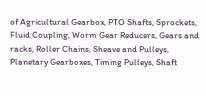of Agricultural Gearbox, PTO Shafts, Sprockets, Fluid Coupling, Worm Gear Reducers, Gears and racks, Roller Chains, Sheave and Pulleys, Planetary Gearboxes, Timing Pulleys, Shaft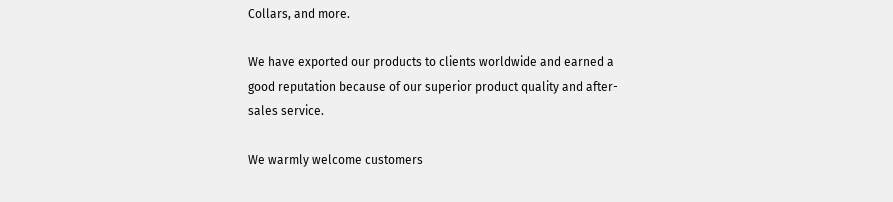Collars, and more.

We have exported our products to clients worldwide and earned a good reputation because of our superior product quality and after-sales service.

We warmly welcome customers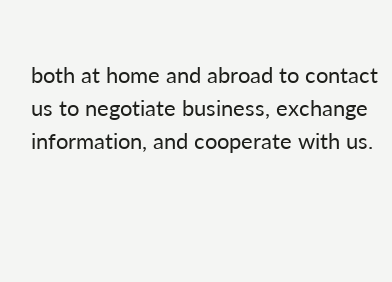both at home and abroad to contact us to negotiate business, exchange information, and cooperate with us.